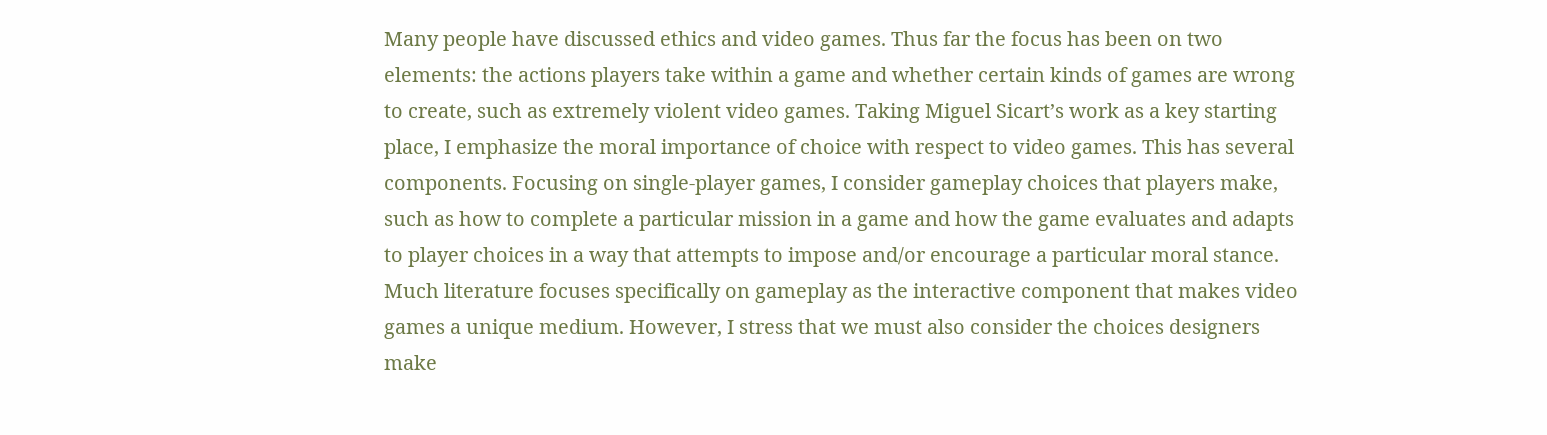Many people have discussed ethics and video games. Thus far the focus has been on two elements: the actions players take within a game and whether certain kinds of games are wrong to create, such as extremely violent video games. Taking Miguel Sicart’s work as a key starting place, I emphasize the moral importance of choice with respect to video games. This has several components. Focusing on single-player games, I consider gameplay choices that players make, such as how to complete a particular mission in a game and how the game evaluates and adapts to player choices in a way that attempts to impose and/or encourage a particular moral stance. Much literature focuses specifically on gameplay as the interactive component that makes video games a unique medium. However, I stress that we must also consider the choices designers make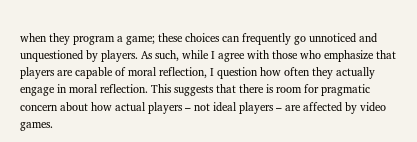when they program a game; these choices can frequently go unnoticed and unquestioned by players. As such, while I agree with those who emphasize that players are capable of moral reflection, I question how often they actually engage in moral reflection. This suggests that there is room for pragmatic concern about how actual players – not ideal players – are affected by video games.